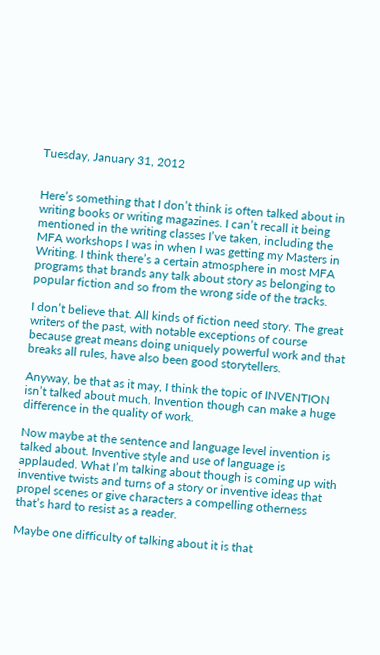Tuesday, January 31, 2012


Here’s something that I don’t think is often talked about in writing books or writing magazines. I can’t recall it being mentioned in the writing classes I’ve taken, including the MFA workshops I was in when I was getting my Masters in Writing. I think there’s a certain atmosphere in most MFA programs that brands any talk about story as belonging to popular fiction and so from the wrong side of the tracks.

I don’t believe that. All kinds of fiction need story. The great writers of the past, with notable exceptions of course because great means doing uniquely powerful work and that breaks all rules, have also been good storytellers.

Anyway, be that as it may, I think the topic of INVENTION isn’t talked about much. Invention though can make a huge difference in the quality of work.

Now maybe at the sentence and language level invention is talked about. Inventive style and use of language is applauded. What I’m talking about though is coming up with inventive twists and turns of a story or inventive ideas that propel scenes or give characters a compelling otherness that’s hard to resist as a reader.

Maybe one difficulty of talking about it is that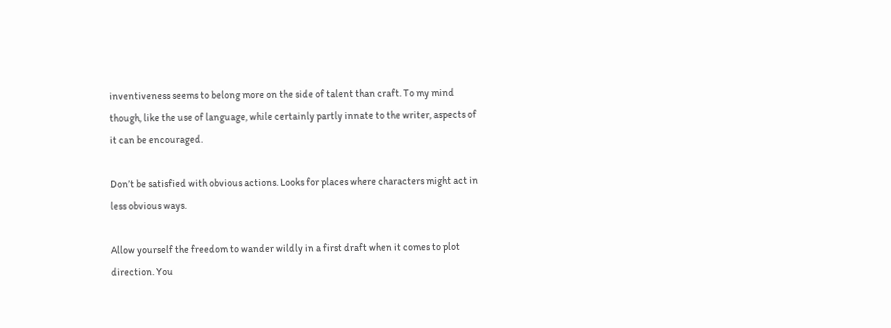inventiveness seems to belong more on the side of talent than craft. To my mind though, like the use of language, while certainly partly innate to the writer, aspects of it can be encouraged.

Don’t be satisfied with obvious actions. Looks for places where characters might act in less obvious ways.

Allow yourself the freedom to wander wildly in a first draft when it comes to plot direction. You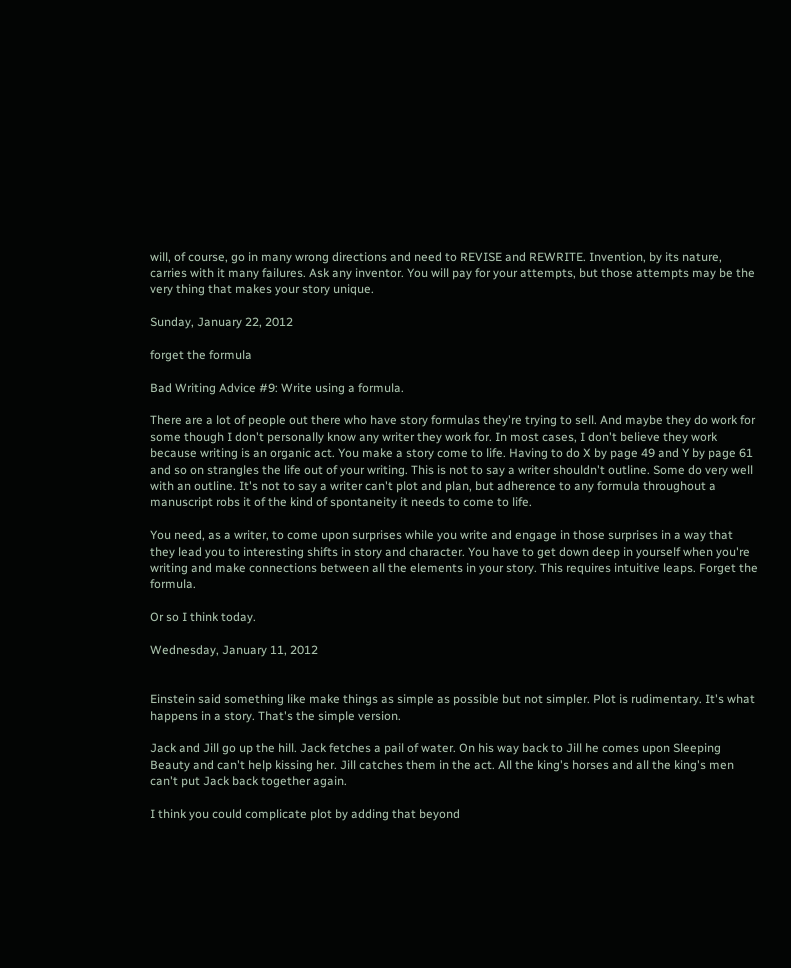will, of course, go in many wrong directions and need to REVISE and REWRITE. Invention, by its nature, carries with it many failures. Ask any inventor. You will pay for your attempts, but those attempts may be the very thing that makes your story unique.

Sunday, January 22, 2012

forget the formula

Bad Writing Advice #9: Write using a formula.

There are a lot of people out there who have story formulas they're trying to sell. And maybe they do work for some though I don't personally know any writer they work for. In most cases, I don't believe they work because writing is an organic act. You make a story come to life. Having to do X by page 49 and Y by page 61 and so on strangles the life out of your writing. This is not to say a writer shouldn't outline. Some do very well with an outline. It's not to say a writer can't plot and plan, but adherence to any formula throughout a manuscript robs it of the kind of spontaneity it needs to come to life.

You need, as a writer, to come upon surprises while you write and engage in those surprises in a way that they lead you to interesting shifts in story and character. You have to get down deep in yourself when you're writing and make connections between all the elements in your story. This requires intuitive leaps. Forget the formula.

Or so I think today.

Wednesday, January 11, 2012


Einstein said something like make things as simple as possible but not simpler. Plot is rudimentary. It's what happens in a story. That's the simple version.

Jack and Jill go up the hill. Jack fetches a pail of water. On his way back to Jill he comes upon Sleeping Beauty and can't help kissing her. Jill catches them in the act. All the king's horses and all the king's men can't put Jack back together again.

I think you could complicate plot by adding that beyond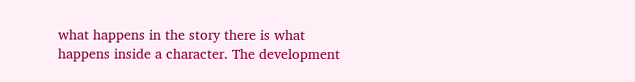what happens in the story there is what happens inside a character. The development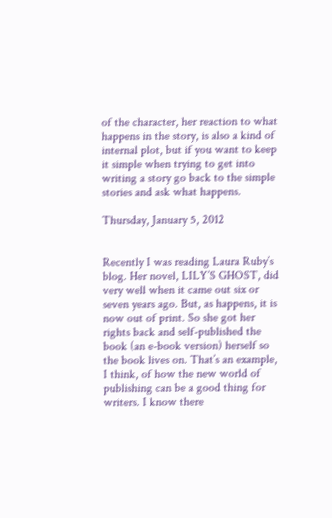of the character, her reaction to what happens in the story, is also a kind of internal plot, but if you want to keep it simple when trying to get into writing a story go back to the simple stories and ask what happens.

Thursday, January 5, 2012


Recently I was reading Laura Ruby’s blog. Her novel, LILY’S GHOST, did very well when it came out six or seven years ago. But, as happens, it is now out of print. So she got her rights back and self-published the book (an e-book version) herself so the book lives on. That’s an example, I think, of how the new world of publishing can be a good thing for writers. I know there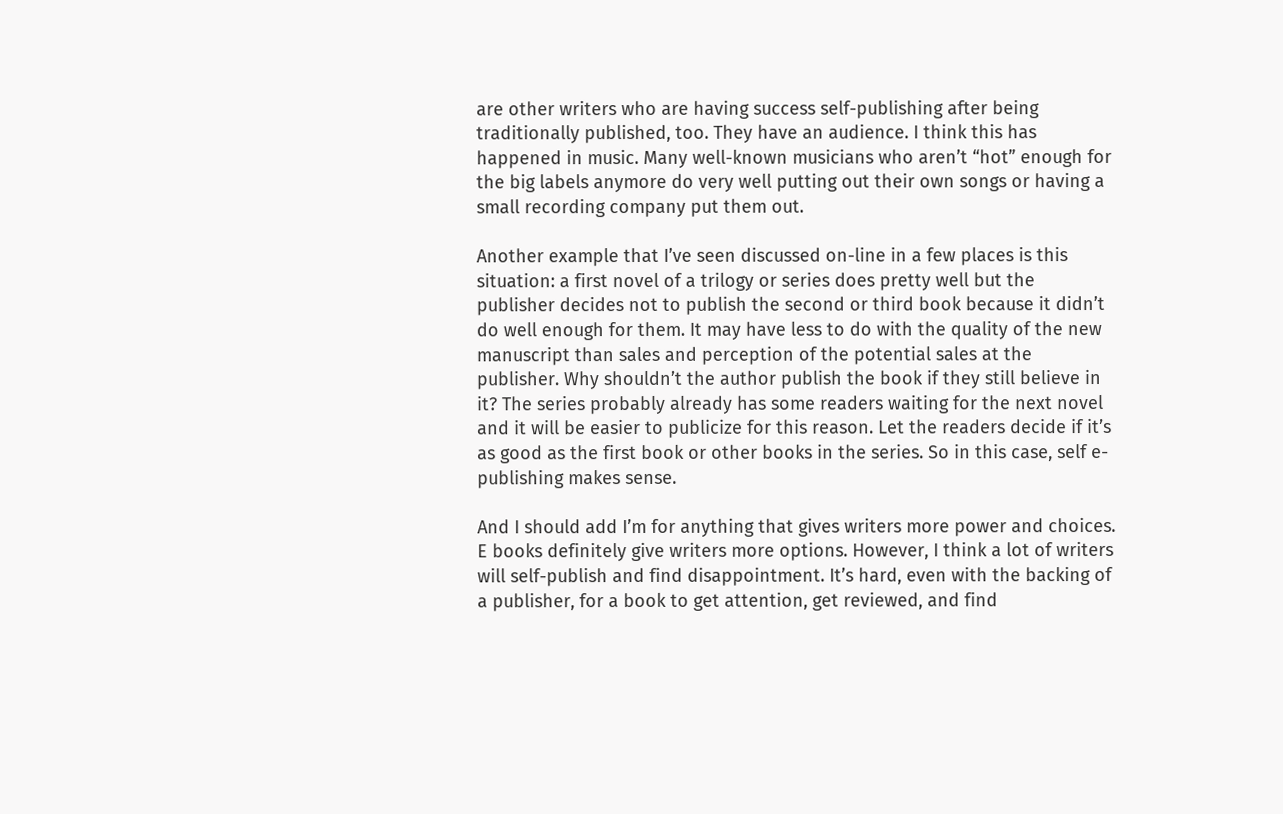are other writers who are having success self-publishing after being traditionally published, too. They have an audience. I think this has happened in music. Many well-known musicians who aren’t “hot” enough for the big labels anymore do very well putting out their own songs or having a small recording company put them out.

Another example that I’ve seen discussed on-line in a few places is this situation: a first novel of a trilogy or series does pretty well but the publisher decides not to publish the second or third book because it didn’t do well enough for them. It may have less to do with the quality of the new manuscript than sales and perception of the potential sales at the publisher. Why shouldn’t the author publish the book if they still believe in it? The series probably already has some readers waiting for the next novel and it will be easier to publicize for this reason. Let the readers decide if it’s as good as the first book or other books in the series. So in this case, self e-publishing makes sense.

And I should add I’m for anything that gives writers more power and choices. E books definitely give writers more options. However, I think a lot of writers will self-publish and find disappointment. It’s hard, even with the backing of a publisher, for a book to get attention, get reviewed, and find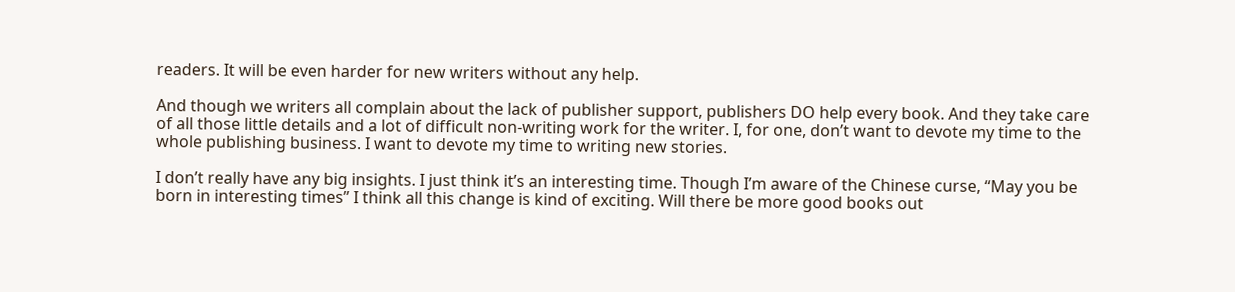readers. It will be even harder for new writers without any help.

And though we writers all complain about the lack of publisher support, publishers DO help every book. And they take care of all those little details and a lot of difficult non-writing work for the writer. I, for one, don’t want to devote my time to the whole publishing business. I want to devote my time to writing new stories.

I don’t really have any big insights. I just think it’s an interesting time. Though I’m aware of the Chinese curse, “May you be born in interesting times” I think all this change is kind of exciting. Will there be more good books out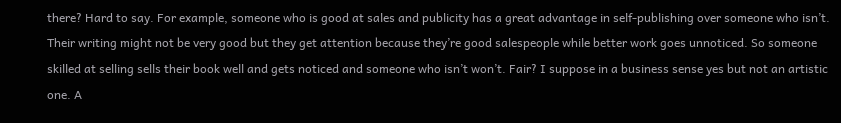there? Hard to say. For example, someone who is good at sales and publicity has a great advantage in self-publishing over someone who isn’t. Their writing might not be very good but they get attention because they’re good salespeople while better work goes unnoticed. So someone skilled at selling sells their book well and gets noticed and someone who isn’t won’t. Fair? I suppose in a business sense yes but not an artistic one. A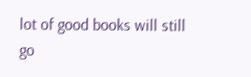lot of good books will still go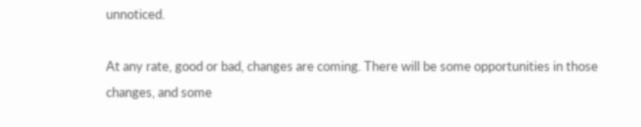unnoticed.

At any rate, good or bad, changes are coming. There will be some opportunities in those changes, and some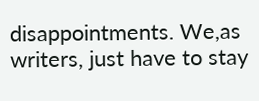disappointments. We,as writers, just have to stay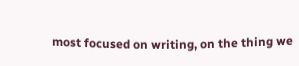most focused on writing, on the thing we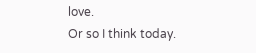love.
Or so I think today.